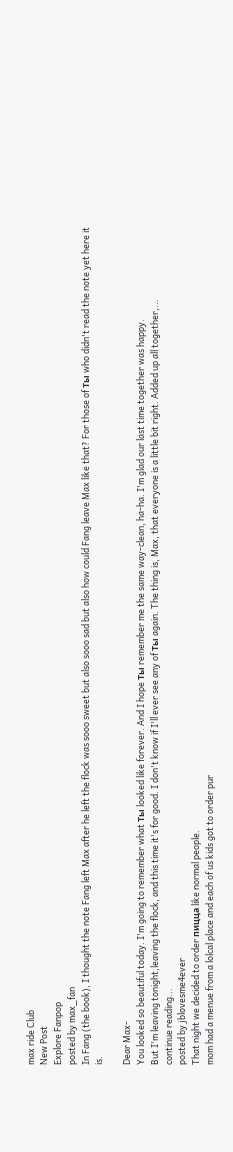max ride Club
New Post
Explore Fanpop
posted by max_fan
In Fang (the book), I thought the note Fang left Max after he left the flock was sooo sweet but also sooo sad but also how could Fang leave Max like that? For those of Ты who didn't read the note yet here it is.

Dear Max-
You looked so beautiful today. I'm going to remember what Ты looked like forever. And I hope Ты remember me the same way-clean, ha-ha. I'm glad our last time together was happy.
But I'm leaving tonight,leaving the flock, and this time it's for good. I don't know if I'll ever see any of Ты again. The thing is, Max, that everyone is a little bit right. Added up all together,...
continue reading...
posted by jblovesme4ever
That night we decided to order пицца like normal people.
mom had a menue from a lolcal place and each of us kids got to order pur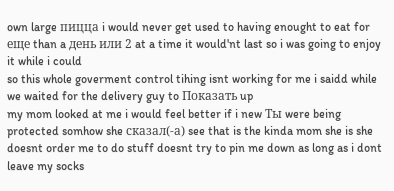own large пицца i would never get used to having enought to eat for еще than a день или 2 at a time it would'nt last so i was going to enjoy it while i could
so this whole goverment control tihing isnt working for me i saidd while we waited for the delivery guy to Показать up
my mom looked at me i would feel better if i new Ты were being protected somhow she сказал(-а) see that is the kinda mom she is she doesnt order me to do stuff doesnt try to pin me down as long as i dont leave my socks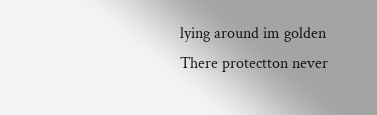lying around im golden
There protectton never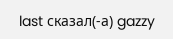last сказал(-а) gazzy